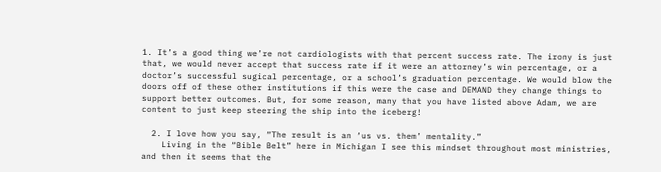1. It’s a good thing we’re not cardiologists with that percent success rate. The irony is just that, we would never accept that success rate if it were an attorney’s win percentage, or a doctor’s successful sugical percentage, or a school’s graduation percentage. We would blow the doors off of these other institutions if this were the case and DEMAND they change things to support better outcomes. But, for some reason, many that you have listed above Adam, we are content to just keep steering the ship into the iceberg!

  2. I love how you say, “The result is an ‘us vs. them’ mentality.”
    Living in the “Bible Belt” here in Michigan I see this mindset throughout most ministries, and then it seems that the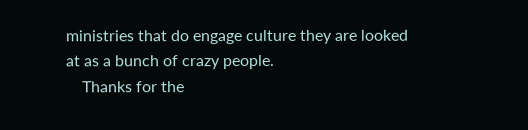ministries that do engage culture they are looked at as a bunch of crazy people.
    Thanks for the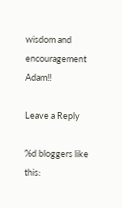wisdom and encouragement Adam!!

Leave a Reply

%d bloggers like this: